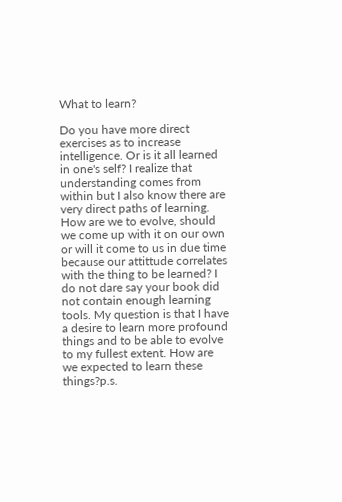What to learn?

Do you have more direct exercises as to increase intelligence. Or is it all learned in one's self? I realize that understanding comes from within but I also know there are very direct paths of learning. How are we to evolve, should we come up with it on our own or will it come to us in due time because our attittude correlates with the thing to be learned? I do not dare say your book did not contain enough learning tools. My question is that I have a desire to learn more profound things and to be able to evolve to my fullest extent. How are we expected to learn these things?p.s.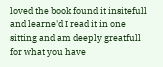loved the book found it insitefull and learne'd I read it in one sitting and am deeply greatfull for what you have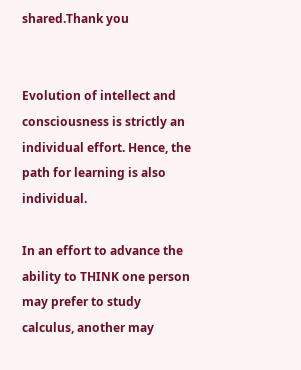shared.Thank you


Evolution of intellect and consciousness is strictly an individual effort. Hence, the path for learning is also individual.

In an effort to advance the ability to THINK one person may prefer to study calculus, another may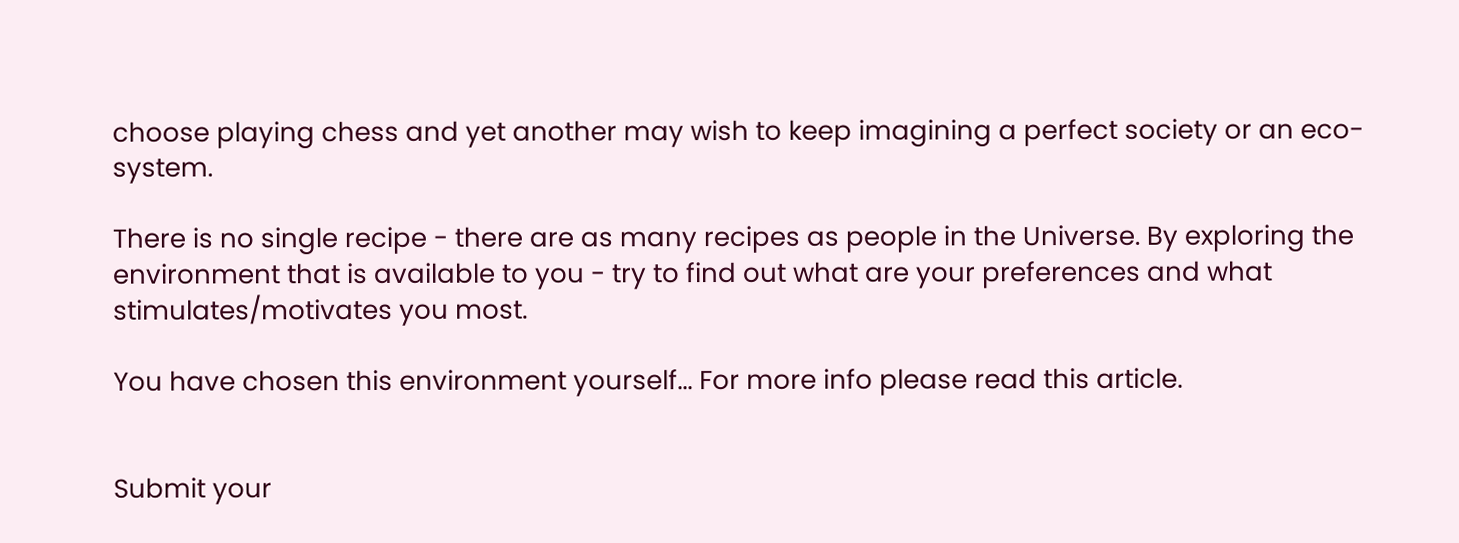choose playing chess and yet another may wish to keep imagining a perfect society or an eco-system.

There is no single recipe - there are as many recipes as people in the Universe. By exploring the environment that is available to you - try to find out what are your preferences and what stimulates/motivates you most.

You have chosen this environment yourself... For more info please read this article.


Submit your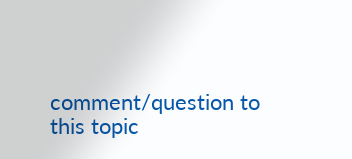comment/question to this topic